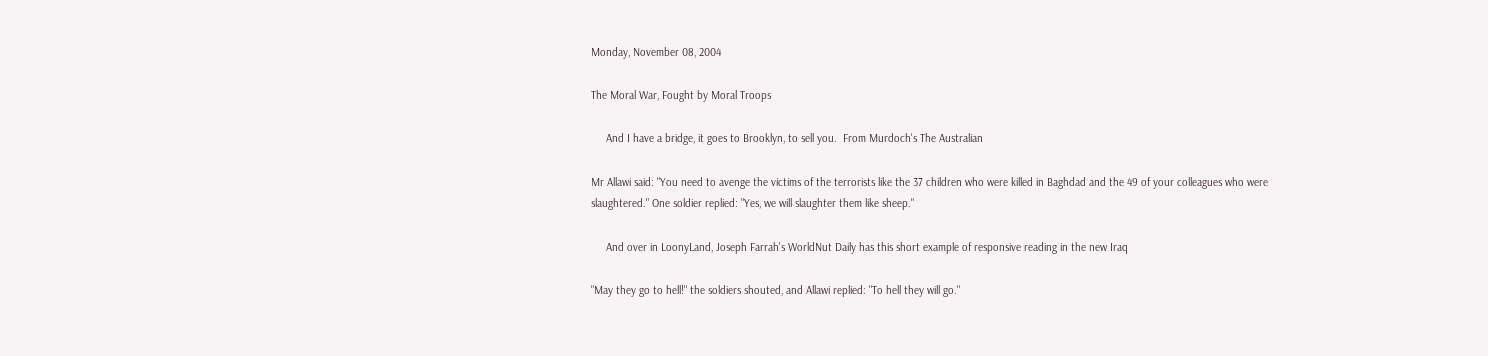Monday, November 08, 2004

The Moral War, Fought by Moral Troops

     And I have a bridge, it goes to Brooklyn, to sell you.  From Murdoch's The Australian

Mr Allawi said: "You need to avenge the victims of the terrorists like the 37 children who were killed in Baghdad and the 49 of your colleagues who were slaughtered." One soldier replied: "Yes, we will slaughter them like sheep."

     And over in LoonyLand, Joseph Farrah's WorldNut Daily has this short example of responsive reading in the new Iraq

"May they go to hell!" the soldiers shouted, and Allawi replied: "To hell they will go."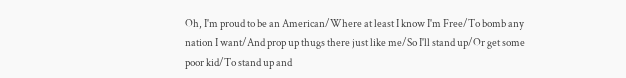Oh, I'm proud to be an American/Where at least I know I'm Free/To bomb any nation I want/And prop up thugs there just like me/So I'll stand up/Or get some poor kid/To stand up and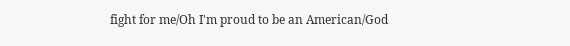fight for me/Oh I'm proud to be an American/God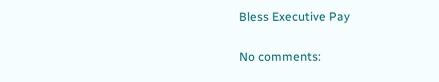Bless Executive Pay

No comments: